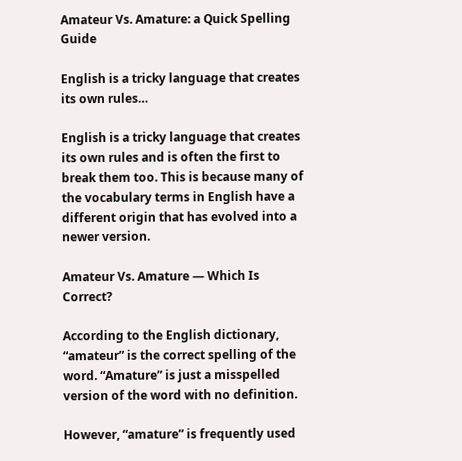Amateur Vs. Amature: a Quick Spelling Guide

English is a tricky language that creates its own rules…

English is a tricky language that creates its own rules and is often the first to break them too. This is because many of the vocabulary terms in English have a different origin that has evolved into a newer version.

Amateur Vs. Amature — Which Is Correct?

According to the English dictionary, “amateur” is the correct spelling of the word. “Amature” is just a misspelled version of the word with no definition.

However, “amature” is frequently used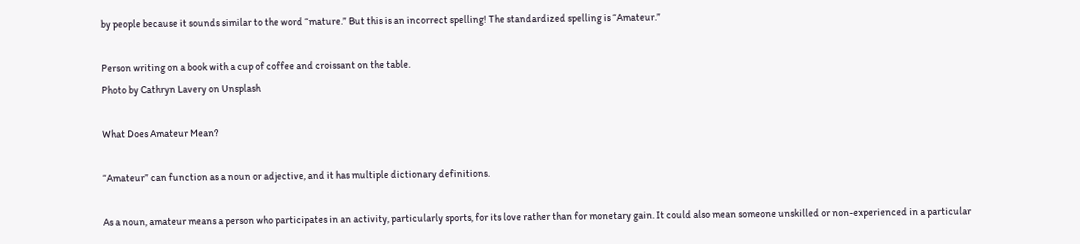by people because it sounds similar to the word “mature.” But this is an incorrect spelling! The standardized spelling is “Amateur.”

Person writing on a book with a cup of coffee and croissant on the table.
Photo by Cathryn Lavery on Unsplash

What Does Amateur Mean?

“Amateur” can function as a noun or adjective, and it has multiple dictionary definitions.

As a noun, amateur means a person who participates in an activity, particularly sports, for its love rather than for monetary gain. It could also mean someone unskilled or non-experienced in a particular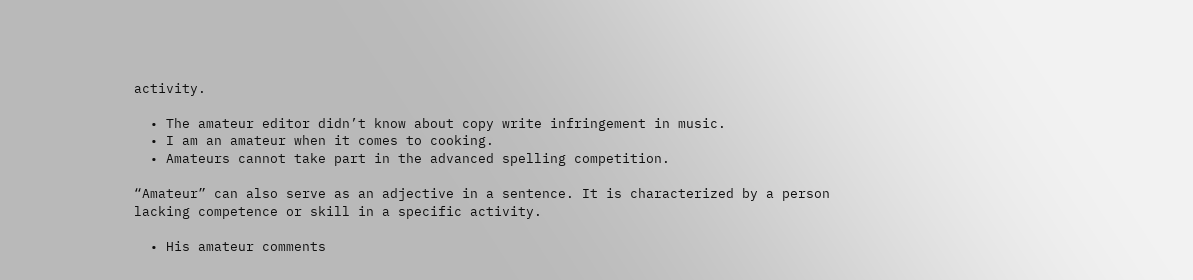activity.

  • The amateur editor didn’t know about copy write infringement in music.
  • I am an amateur when it comes to cooking.
  • Amateurs cannot take part in the advanced spelling competition.

“Amateur” can also serve as an adjective in a sentence. It is characterized by a person lacking competence or skill in a specific activity.

  • His amateur comments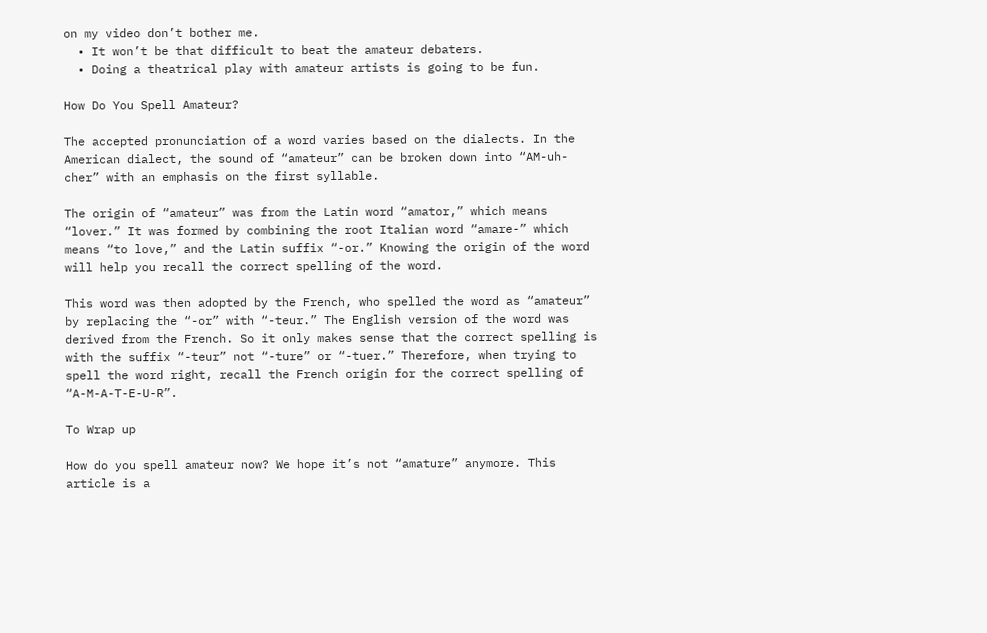on my video don’t bother me.
  • It won’t be that difficult to beat the amateur debaters.
  • Doing a theatrical play with amateur artists is going to be fun.

How Do You Spell Amateur?

The accepted pronunciation of a word varies based on the dialects. In the American dialect, the sound of “amateur” can be broken down into “AM-uh-cher” with an emphasis on the first syllable.

The origin of “amateur” was from the Latin word “amator,” which means “lover.” It was formed by combining the root Italian word “amare-” which means “to love,” and the Latin suffix “-or.” Knowing the origin of the word will help you recall the correct spelling of the word.

This word was then adopted by the French, who spelled the word as “amateur” by replacing the “-or” with “-teur.” The English version of the word was derived from the French. So it only makes sense that the correct spelling is with the suffix “-teur” not “-ture” or “-tuer.” Therefore, when trying to spell the word right, recall the French origin for the correct spelling of “A-M-A-T-E-U-R”.

To Wrap up

How do you spell amateur now? We hope it’s not “amature” anymore. This article is a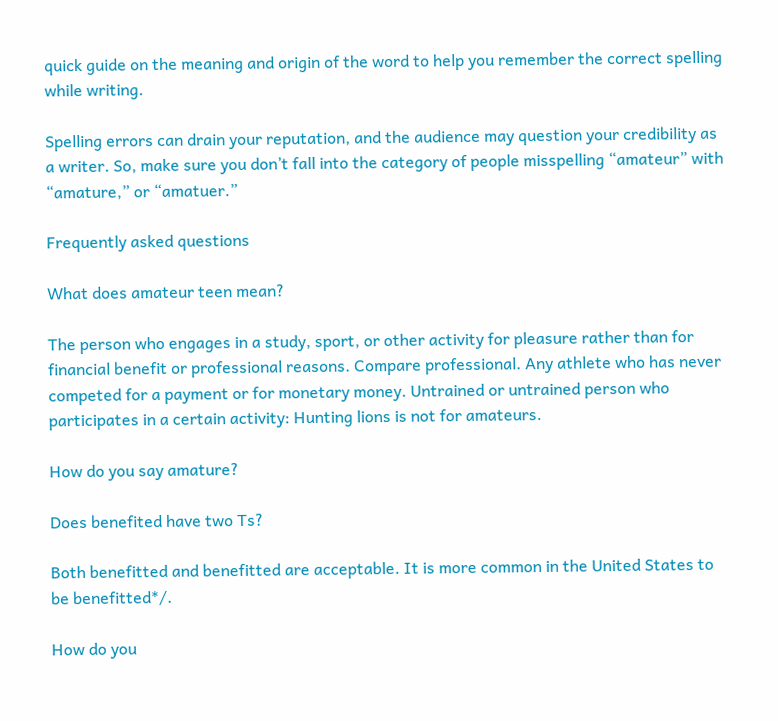quick guide on the meaning and origin of the word to help you remember the correct spelling while writing.

Spelling errors can drain your reputation, and the audience may question your credibility as a writer. So, make sure you don’t fall into the category of people misspelling “amateur” with “amature,” or “amatuer.”

Frequently asked questions

What does amateur teen mean?

The person who engages in a study, sport, or other activity for pleasure rather than for financial benefit or professional reasons. Compare professional. Any athlete who has never competed for a payment or for monetary money. Untrained or untrained person who participates in a certain activity: Hunting lions is not for amateurs.

How do you say amature?

Does benefited have two Ts?

Both benefitted and benefitted are acceptable. It is more common in the United States to be benefitted*/.

How do you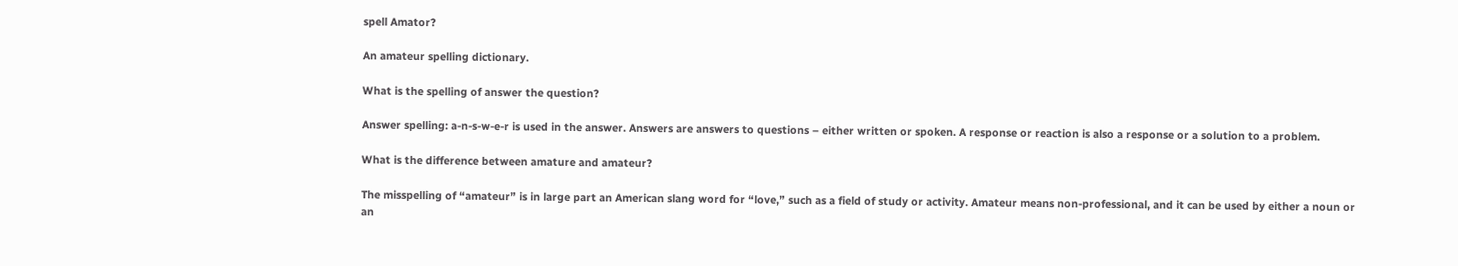spell Amator?

An amateur spelling dictionary.

What is the spelling of answer the question?

Answer spelling: a-n-s-w-e-r is used in the answer. Answers are answers to questions – either written or spoken. A response or reaction is also a response or a solution to a problem.

What is the difference between amature and amateur?

The misspelling of “amateur” is in large part an American slang word for “love,” such as a field of study or activity. Amateur means non-professional, and it can be used by either a noun or an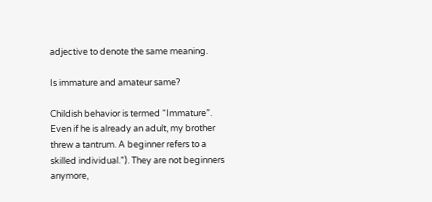adjective to denote the same meaning.

Is immature and amateur same?

Childish behavior is termed “Immature”. Even if he is already an adult, my brother threw a tantrum. A beginner refers to a skilled individual.”). They are not beginners anymore,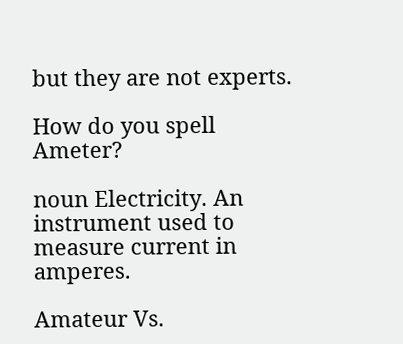but they are not experts.

How do you spell Ameter?

noun Electricity. An instrument used to measure current in amperes.

Amateur Vs.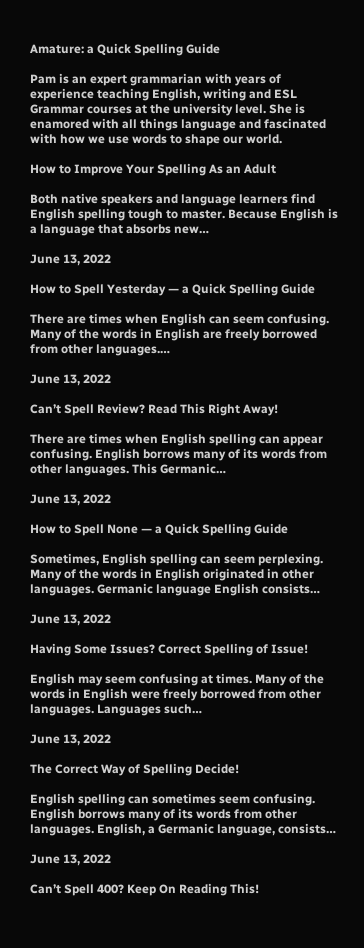Amature: a Quick Spelling Guide

Pam is an expert grammarian with years of experience teaching English, writing and ESL Grammar courses at the university level. She is enamored with all things language and fascinated with how we use words to shape our world.

How to Improve Your Spelling As an Adult

Both native speakers and language learners find English spelling tough to master. Because English is a language that absorbs new…

June 13, 2022

How to Spell Yesterday — a Quick Spelling Guide

There are times when English can seem confusing. Many of the words in English are freely borrowed from other languages.…

June 13, 2022

Can’t Spell Review? Read This Right Away!

There are times when English spelling can appear confusing. English borrows many of its words from other languages. This Germanic…

June 13, 2022

How to Spell None — a Quick Spelling Guide

Sometimes, English spelling can seem perplexing. Many of the words in English originated in other languages. Germanic language English consists…

June 13, 2022

Having Some Issues? Correct Spelling of Issue!

English may seem confusing at times. Many of the words in English were freely borrowed from other languages. Languages such…

June 13, 2022

The Correct Way of Spelling Decide!

English spelling can sometimes seem confusing. English borrows many of its words from other languages. English, a Germanic language, consists…

June 13, 2022

Can’t Spell 400? Keep On Reading This!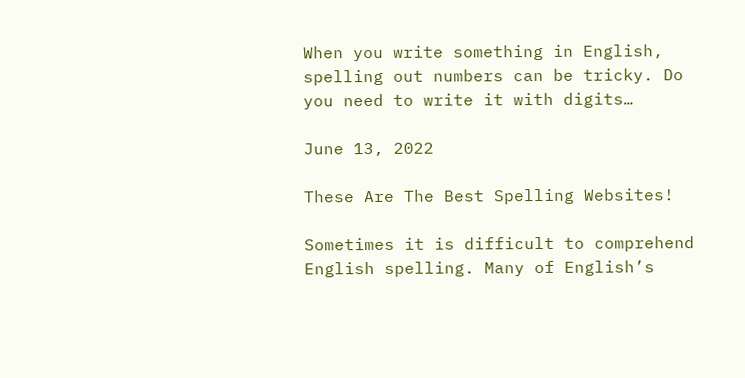When you write something in English, spelling out numbers can be tricky. Do you need to write it with digits…

June 13, 2022

These Are The Best Spelling Websites!

Sometimes it is difficult to comprehend English spelling. Many of English’s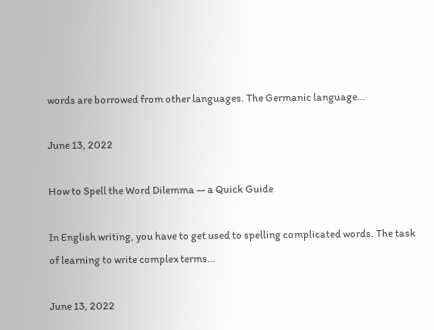words are borrowed from other languages. The Germanic language…

June 13, 2022

How to Spell the Word Dilemma — a Quick Guide

In English writing, you have to get used to spelling complicated words. The task of learning to write complex terms…

June 13, 2022